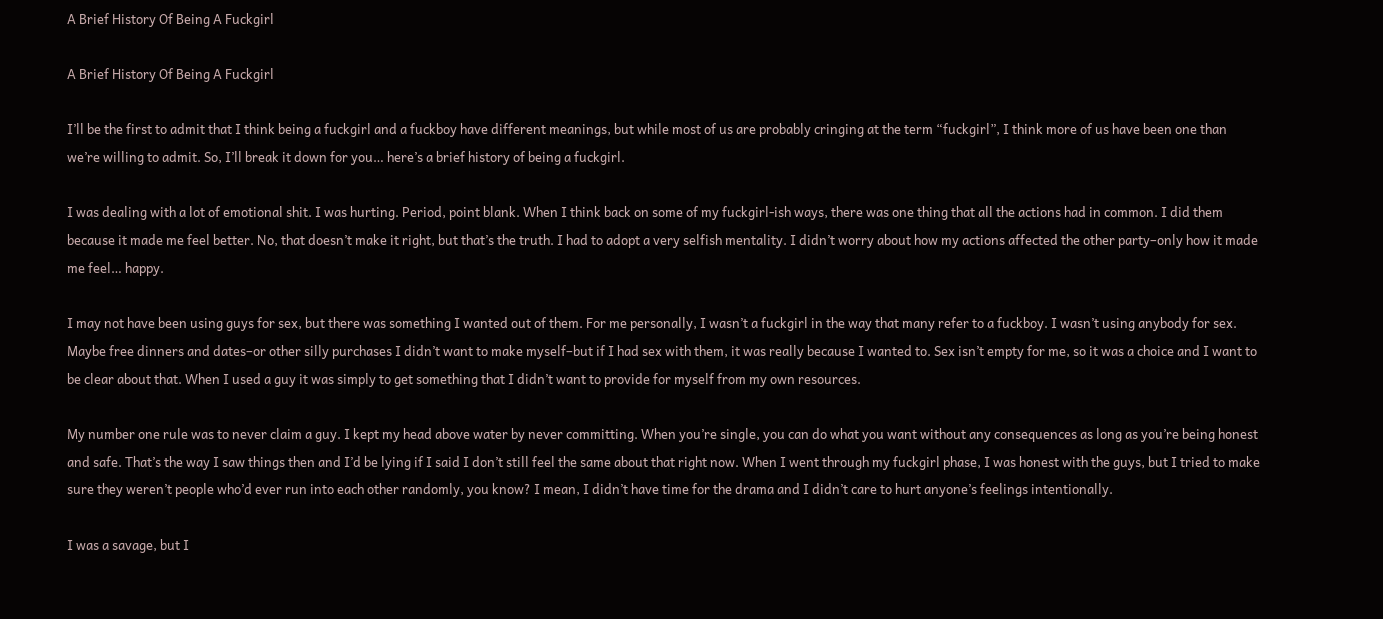A Brief History Of Being A Fuckgirl

A Brief History Of Being A Fuckgirl

I’ll be the first to admit that I think being a fuckgirl and a fuckboy have different meanings, but while most of us are probably cringing at the term “fuckgirl”, I think more of us have been one than we’re willing to admit. So, I’ll break it down for you… here’s a brief history of being a fuckgirl.

I was dealing with a lot of emotional shit. I was hurting. Period, point blank. When I think back on some of my fuckgirl-ish ways, there was one thing that all the actions had in common. I did them because it made me feel better. No, that doesn’t make it right, but that’s the truth. I had to adopt a very selfish mentality. I didn’t worry about how my actions affected the other party–only how it made me feel… happy.

I may not have been using guys for sex, but there was something I wanted out of them. For me personally, I wasn’t a fuckgirl in the way that many refer to a fuckboy. I wasn’t using anybody for sex. Maybe free dinners and dates–or other silly purchases I didn’t want to make myself–but if I had sex with them, it was really because I wanted to. Sex isn’t empty for me, so it was a choice and I want to be clear about that. When I used a guy it was simply to get something that I didn’t want to provide for myself from my own resources.

My number one rule was to never claim a guy. I kept my head above water by never committing. When you’re single, you can do what you want without any consequences as long as you’re being honest and safe. That’s the way I saw things then and I’d be lying if I said I don’t still feel the same about that right now. When I went through my fuckgirl phase, I was honest with the guys, but I tried to make sure they weren’t people who’d ever run into each other randomly, you know? I mean, I didn’t have time for the drama and I didn’t care to hurt anyone’s feelings intentionally.

I was a savage, but I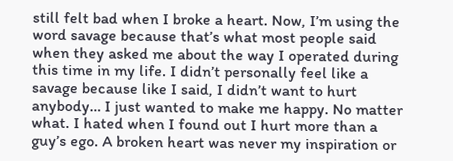still felt bad when I broke a heart. Now, I’m using the word savage because that’s what most people said when they asked me about the way I operated during this time in my life. I didn’t personally feel like a savage because like I said, I didn’t want to hurt anybody… I just wanted to make me happy. No matter what. I hated when I found out I hurt more than a guy’s ego. A broken heart was never my inspiration or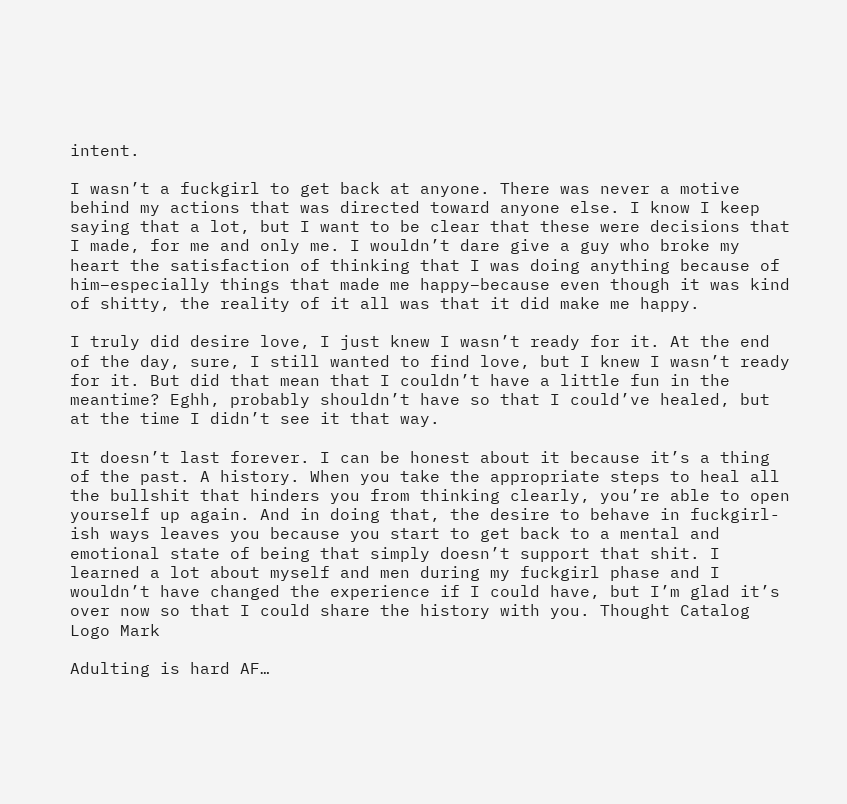intent.

I wasn’t a fuckgirl to get back at anyone. There was never a motive behind my actions that was directed toward anyone else. I know I keep saying that a lot, but I want to be clear that these were decisions that I made, for me and only me. I wouldn’t dare give a guy who broke my heart the satisfaction of thinking that I was doing anything because of him–especially things that made me happy–because even though it was kind of shitty, the reality of it all was that it did make me happy.

I truly did desire love, I just knew I wasn’t ready for it. At the end of the day, sure, I still wanted to find love, but I knew I wasn’t ready for it. But did that mean that I couldn’t have a little fun in the meantime? Eghh, probably shouldn’t have so that I could’ve healed, but at the time I didn’t see it that way.

It doesn’t last forever. I can be honest about it because it’s a thing of the past. A history. When you take the appropriate steps to heal all the bullshit that hinders you from thinking clearly, you’re able to open yourself up again. And in doing that, the desire to behave in fuckgirl-ish ways leaves you because you start to get back to a mental and emotional state of being that simply doesn’t support that shit. I learned a lot about myself and men during my fuckgirl phase and I wouldn’t have changed the experience if I could have, but I’m glad it’s over now so that I could share the history with you. Thought Catalog Logo Mark

Adulting is hard AF…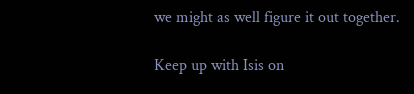we might as well figure it out together.

Keep up with Isis on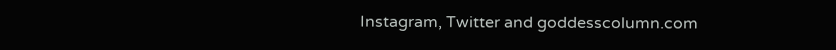Instagram, Twitter and goddesscolumn.com